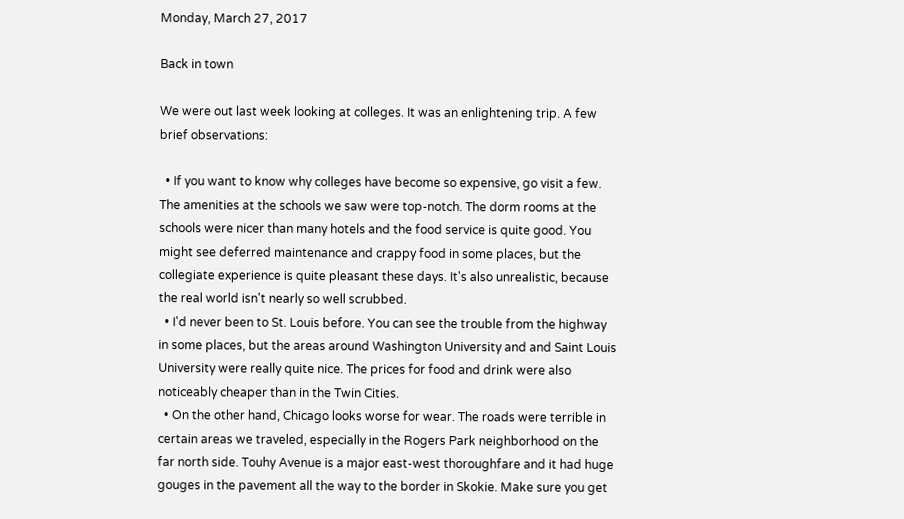Monday, March 27, 2017

Back in town

We were out last week looking at colleges. It was an enlightening trip. A few brief observations:

  • If you want to know why colleges have become so expensive, go visit a few. The amenities at the schools we saw were top-notch. The dorm rooms at the schools were nicer than many hotels and the food service is quite good. You might see deferred maintenance and crappy food in some places, but the collegiate experience is quite pleasant these days. It's also unrealistic, because the real world isn't nearly so well scrubbed.
  • I'd never been to St. Louis before. You can see the trouble from the highway in some places, but the areas around Washington University and and Saint Louis University were really quite nice. The prices for food and drink were also noticeably cheaper than in the Twin Cities.
  • On the other hand, Chicago looks worse for wear. The roads were terrible in certain areas we traveled, especially in the Rogers Park neighborhood on the far north side. Touhy Avenue is a major east-west thoroughfare and it had huge gouges in the pavement all the way to the border in Skokie. Make sure you get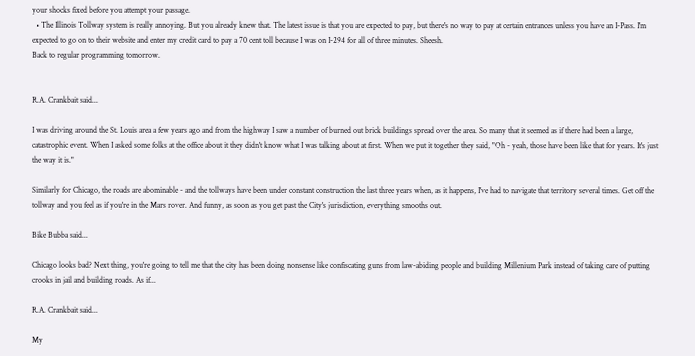your shocks fixed before you attempt your passage.
  • The Illinois Tollway system is really annoying. But you already knew that. The latest issue is that you are expected to pay, but there's no way to pay at certain entrances unless you have an I-Pass. I'm expected to go on to their website and enter my credit card to pay a 70 cent toll because I was on I-294 for all of three minutes. Sheesh.
Back to regular programming tomorrow.


R.A. Crankbait said...

I was driving around the St. Louis area a few years ago and from the highway I saw a number of burned out brick buildings spread over the area. So many that it seemed as if there had been a large, catastrophic event. When I asked some folks at the office about it they didn't know what I was talking about at first. When we put it together they said, "Oh - yeah, those have been like that for years. It's just the way it is."

Similarly for Chicago, the roads are abominable - and the tollways have been under constant construction the last three years when, as it happens, I've had to navigate that territory several times. Get off the tollway and you feel as if you're in the Mars rover. And funny, as soon as you get past the City's jurisdiction, everything smooths out.

Bike Bubba said...

Chicago looks bad? Next thing, you're going to tell me that the city has been doing nonsense like confiscating guns from law-abiding people and building Millenium Park instead of taking care of putting crooks in jail and building roads. As if...

R.A. Crankbait said...

My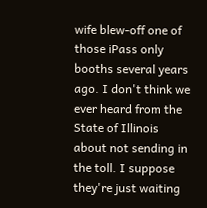wife blew-off one of those iPass only booths several years ago. I don't think we ever heard from the State of Illinois about not sending in the toll. I suppose they're just waiting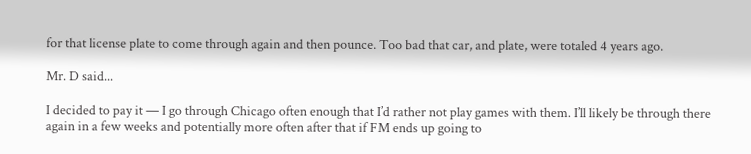for that license plate to come through again and then pounce. Too bad that car, and plate, were totaled 4 years ago.

Mr. D said...

I decided to pay it — I go through Chicago often enough that I’d rather not play games with them. I’ll likely be through there again in a few weeks and potentially more often after that if FM ends up going to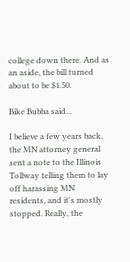college down there. And as an aside, the bill turned about to be $1.50.

Bike Bubba said...

I believe a few years back, the MN attorney general sent a note to the Illinois Tollway telling them to lay off harassing MN residents, and it's mostly stopped. Really, the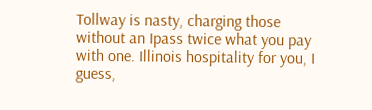Tollway is nasty, charging those without an Ipass twice what you pay with one. Illinois hospitality for you, I guess,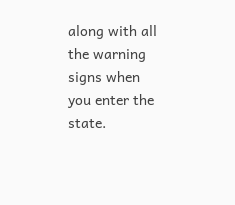along with all the warning signs when you enter the state.